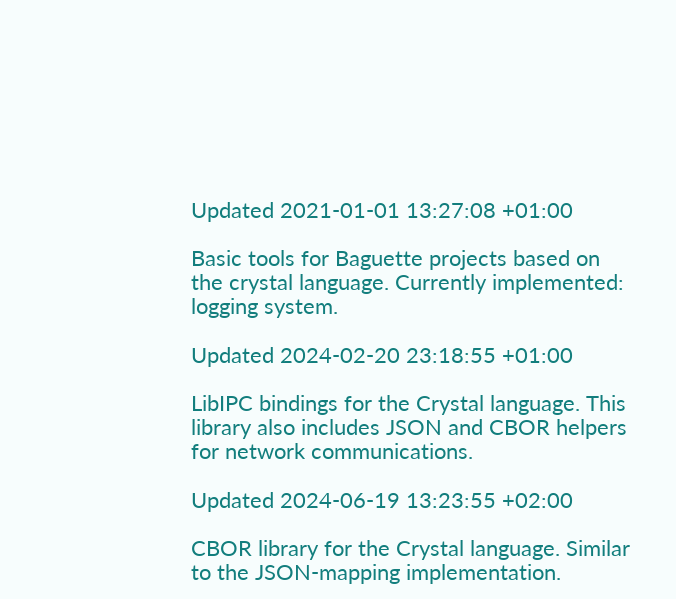Updated 2021-01-01 13:27:08 +01:00

Basic tools for Baguette projects based on the crystal language. Currently implemented: logging system.

Updated 2024-02-20 23:18:55 +01:00

LibIPC bindings for the Crystal language. This library also includes JSON and CBOR helpers for network communications.

Updated 2024-06-19 13:23:55 +02:00

CBOR library for the Crystal language. Similar to the JSON-mapping implementation.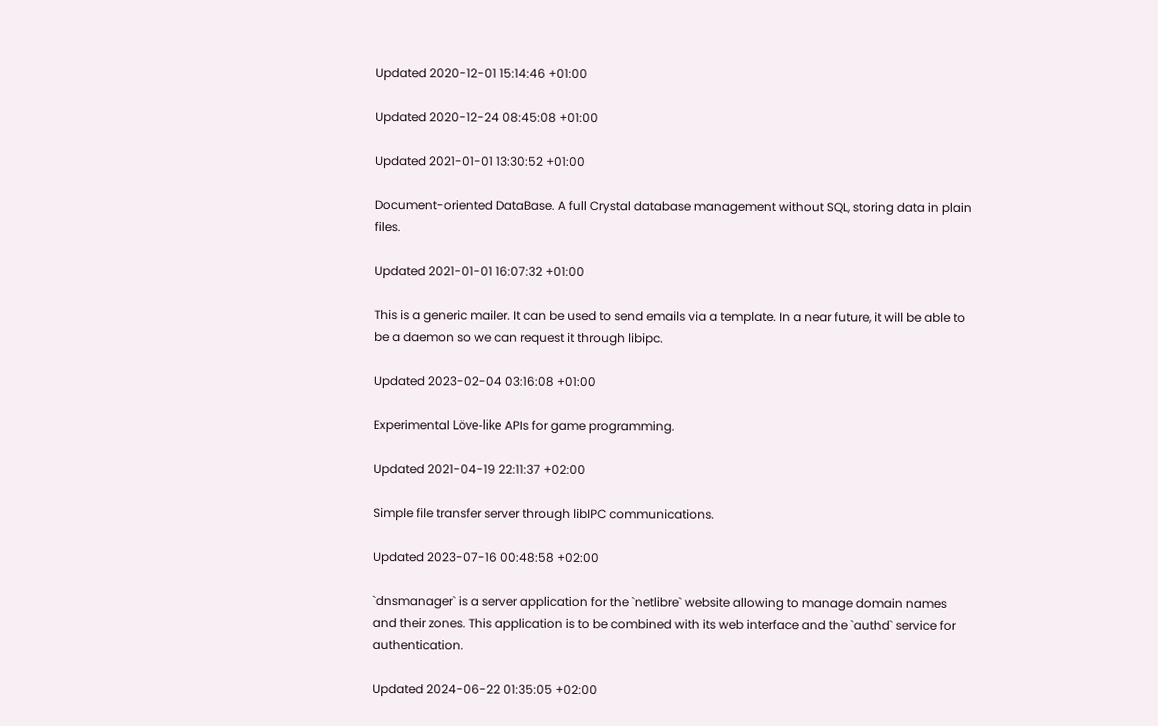Updated 2020-12-01 15:14:46 +01:00

Updated 2020-12-24 08:45:08 +01:00

Updated 2021-01-01 13:30:52 +01:00

Document-oriented DataBase. A full Crystal database management without SQL, storing data in plain files.

Updated 2021-01-01 16:07:32 +01:00

This is a generic mailer. It can be used to send emails via a template. In a near future, it will be able to be a daemon so we can request it through libipc.

Updated 2023-02-04 03:16:08 +01:00

Experimental Löve-like APIs for game programming.

Updated 2021-04-19 22:11:37 +02:00

Simple file transfer server through libIPC communications.

Updated 2023-07-16 00:48:58 +02:00

`dnsmanager` is a server application for the `netlibre` website allowing to manage domain names and their zones. This application is to be combined with its web interface and the `authd` service for authentication.

Updated 2024-06-22 01:35:05 +02:00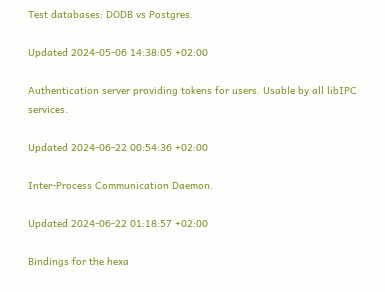Test databases: DODB vs Postgres.

Updated 2024-05-06 14:38:05 +02:00

Authentication server providing tokens for users. Usable by all libIPC services.

Updated 2024-06-22 00:54:36 +02:00

Inter-Process Communication Daemon.

Updated 2024-06-22 01:18:57 +02:00

Bindings for the hexa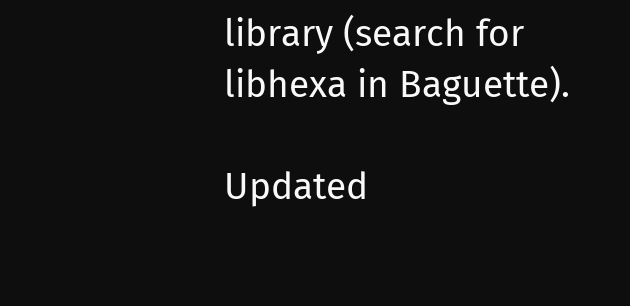library (search for libhexa in Baguette).

Updated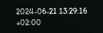2024-06-21 13:29:16 +02:00